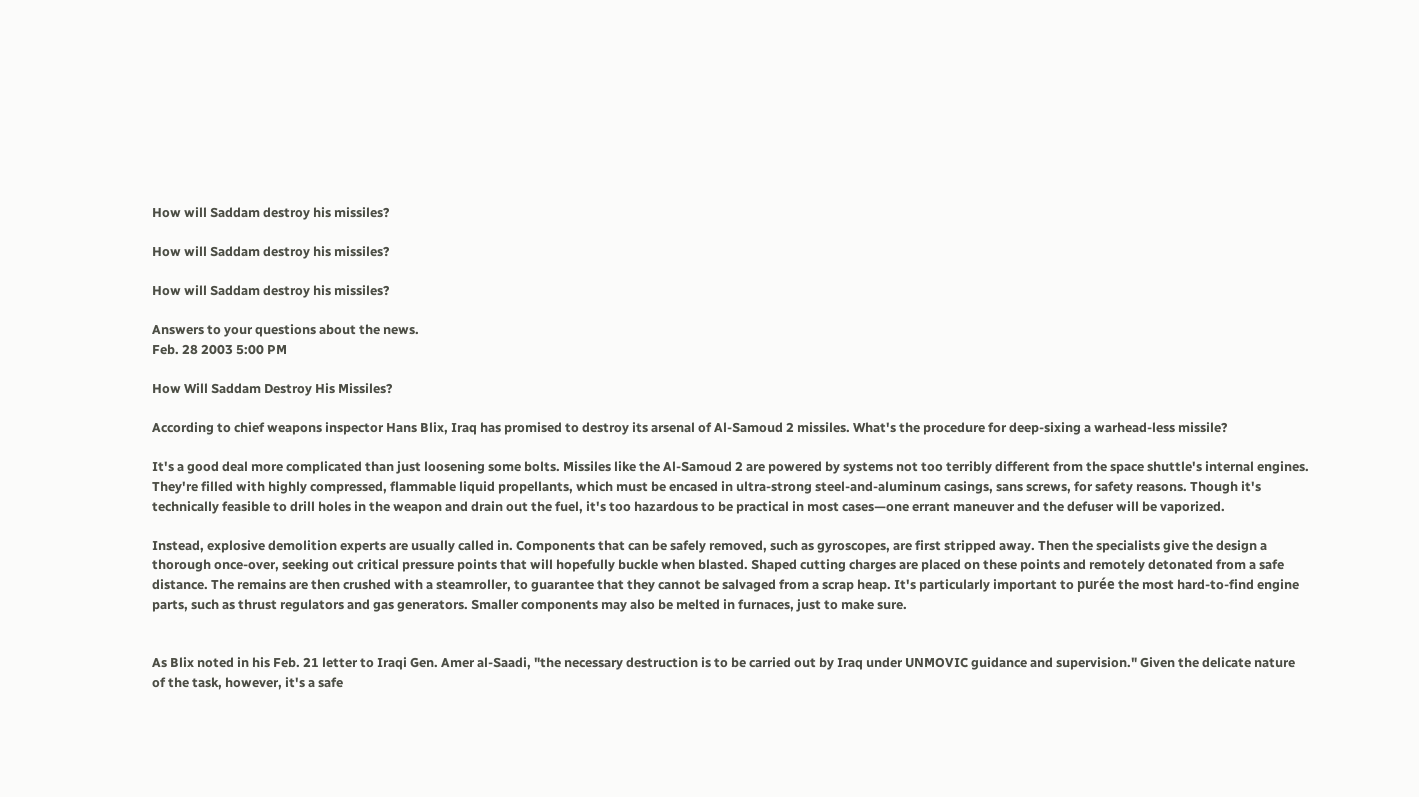How will Saddam destroy his missiles?

How will Saddam destroy his missiles?

How will Saddam destroy his missiles?

Answers to your questions about the news.
Feb. 28 2003 5:00 PM

How Will Saddam Destroy His Missiles?

According to chief weapons inspector Hans Blix, Iraq has promised to destroy its arsenal of Al-Samoud 2 missiles. What's the procedure for deep-sixing a warhead-less missile?

It's a good deal more complicated than just loosening some bolts. Missiles like the Al-Samoud 2 are powered by systems not too terribly different from the space shuttle's internal engines. They're filled with highly compressed, flammable liquid propellants, which must be encased in ultra-strong steel-and-aluminum casings, sans screws, for safety reasons. Though it's technically feasible to drill holes in the weapon and drain out the fuel, it's too hazardous to be practical in most cases—one errant maneuver and the defuser will be vaporized.

Instead, explosive demolition experts are usually called in. Components that can be safely removed, such as gyroscopes, are first stripped away. Then the specialists give the design a thorough once-over, seeking out critical pressure points that will hopefully buckle when blasted. Shaped cutting charges are placed on these points and remotely detonated from a safe distance. The remains are then crushed with a steamroller, to guarantee that they cannot be salvaged from a scrap heap. It's particularly important to purée the most hard-to-find engine parts, such as thrust regulators and gas generators. Smaller components may also be melted in furnaces, just to make sure.


As Blix noted in his Feb. 21 letter to Iraqi Gen. Amer al-Saadi, "the necessary destruction is to be carried out by Iraq under UNMOVIC guidance and supervision." Given the delicate nature of the task, however, it's a safe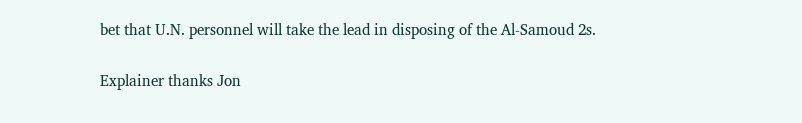bet that U.N. personnel will take the lead in disposing of the Al-Samoud 2s.

Explainer thanks Jon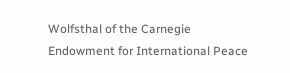Wolfsthal of the Carnegie Endowment for International Peace